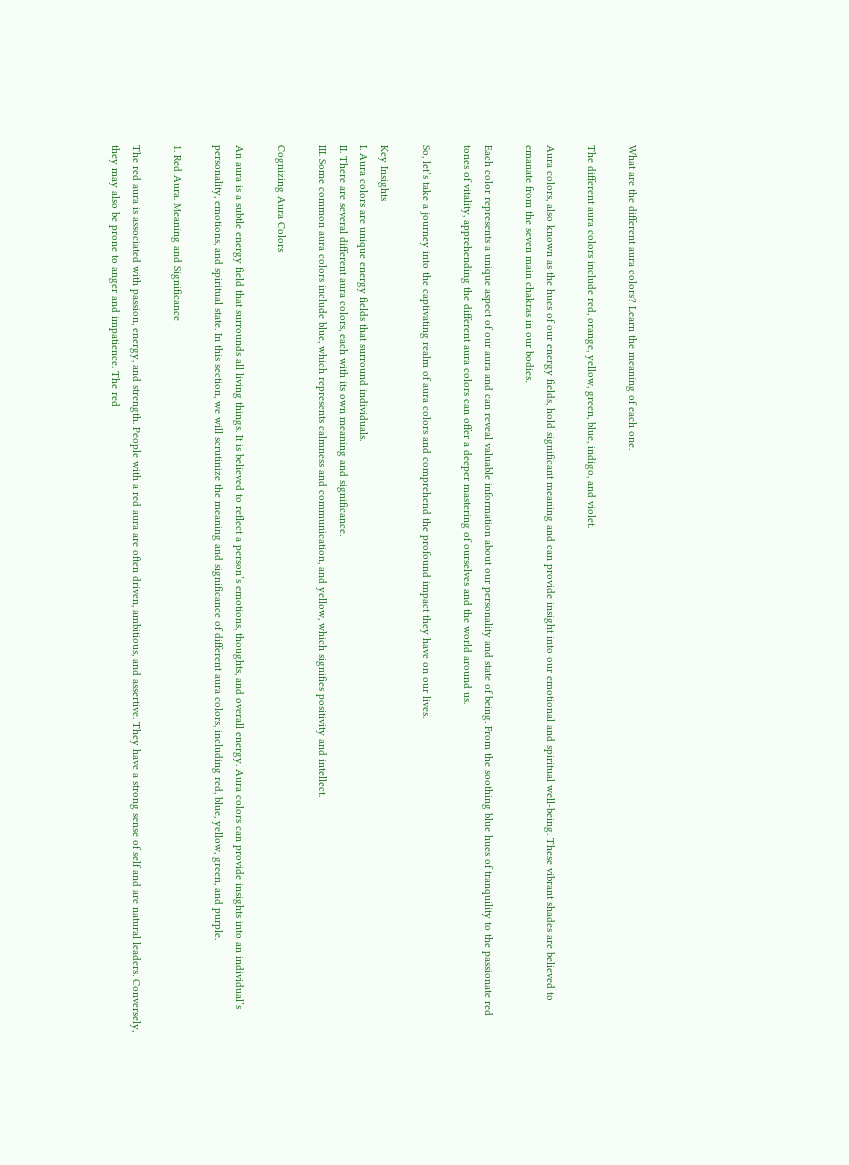What are the different aura colors? Learn the meaning of each one.

The different aura colors include red, orange, yellow, green, blue, indigo, and violet.

Aura colors, also known as the hues of our energy fields, hold significant meaning and can provide insight into our emotional and spiritual well-being. These vibrant shades are believed to emanate from the seven main chakras in our bodies.

Each color represents a unique aspect of our aura and can reveal valuable information about our personality and state of being. From the soothing blue hues of tranquility to the passionate red tones of vitality, apprehending the different aura colors can offer a deeper mastering of ourselves and the world around us.

So, let’s take a journey into the captivating realm of aura colors and comprehend the profound impact they have on our lives.

Key Insights
I. Aura colors are unique energy fields that surround individuals.
II. There are several different aura colors, each with its own meaning and significance.
III. Some common aura colors include blue, which represents calmness and communication, and yellow, which signifies positivity and intellect.

Cognizing Aura Colors

An aura is a subtle energy field that surrounds all living things. It is believed to reflect a person’s emotions, thoughts, and overall energy. Aura colors can provide insights into an individual’s personality, emotions, and spiritual state. In this section, we will scrutinize the meaning and significance of different aura colors, including red, blue, yellow, green, and purple.

1. Red Aura. Meaning and Significance

The red aura is associated with passion, energy, and strength. People with a red aura are often driven, ambitious, and assertive. They have a strong sense of self and are natural leaders. Conversely, they may also be prone to anger and impatience. The red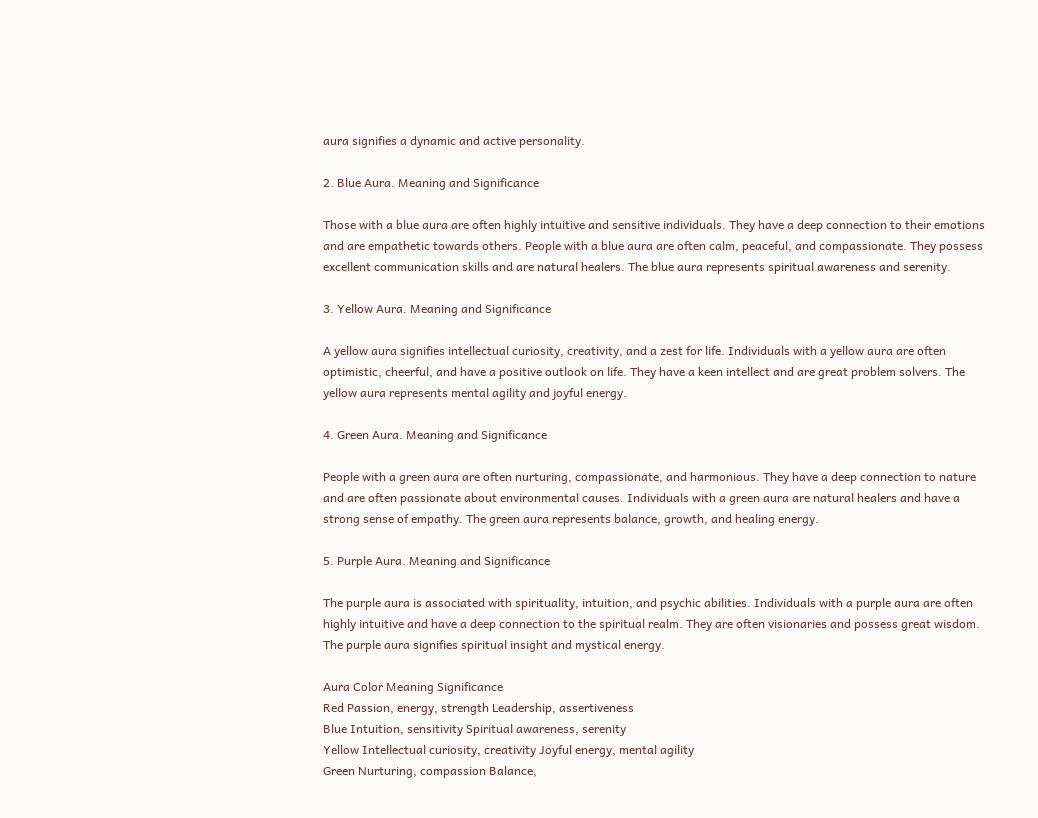aura signifies a dynamic and active personality.

2. Blue Aura. Meaning and Significance

Those with a blue aura are often highly intuitive and sensitive individuals. They have a deep connection to their emotions and are empathetic towards others. People with a blue aura are often calm, peaceful, and compassionate. They possess excellent communication skills and are natural healers. The blue aura represents spiritual awareness and serenity.

3. Yellow Aura. Meaning and Significance

A yellow aura signifies intellectual curiosity, creativity, and a zest for life. Individuals with a yellow aura are often optimistic, cheerful, and have a positive outlook on life. They have a keen intellect and are great problem solvers. The yellow aura represents mental agility and joyful energy.

4. Green Aura. Meaning and Significance

People with a green aura are often nurturing, compassionate, and harmonious. They have a deep connection to nature and are often passionate about environmental causes. Individuals with a green aura are natural healers and have a strong sense of empathy. The green aura represents balance, growth, and healing energy.

5. Purple Aura. Meaning and Significance

The purple aura is associated with spirituality, intuition, and psychic abilities. Individuals with a purple aura are often highly intuitive and have a deep connection to the spiritual realm. They are often visionaries and possess great wisdom. The purple aura signifies spiritual insight and mystical energy.

Aura Color Meaning Significance
Red Passion, energy, strength Leadership, assertiveness
Blue Intuition, sensitivity Spiritual awareness, serenity
Yellow Intellectual curiosity, creativity Joyful energy, mental agility
Green Nurturing, compassion Balance,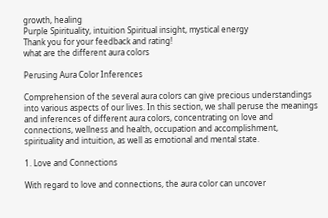growth, healing
Purple Spirituality, intuition Spiritual insight, mystical energy
Thank you for your feedback and rating!
what are the different aura colors

Perusing Aura Color Inferences

Comprehension of the several aura colors can give precious understandings into various aspects of our lives. In this section, we shall peruse the meanings and inferences of different aura colors, concentrating on love and connections, wellness and health, occupation and accomplishment, spirituality and intuition, as well as emotional and mental state.

1. Love and Connections

With regard to love and connections, the aura color can uncover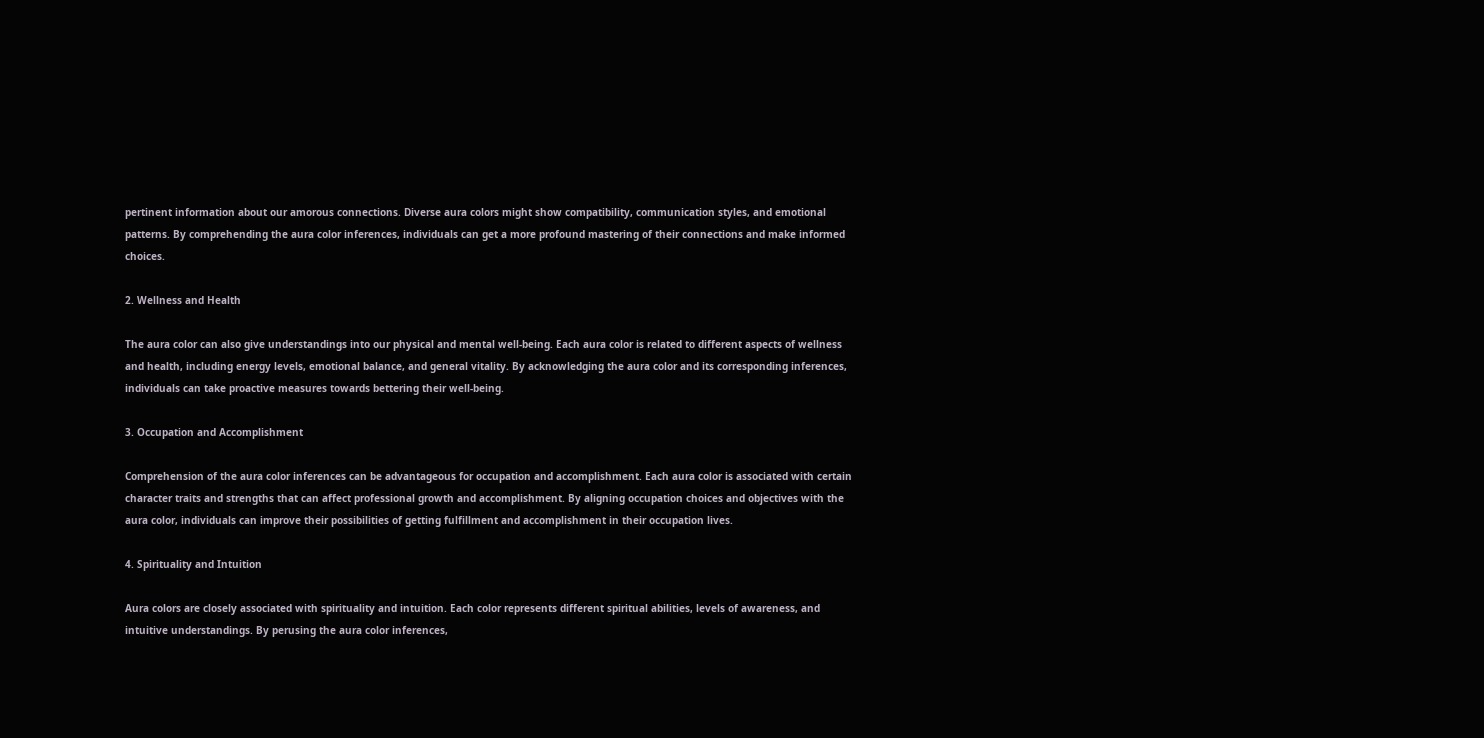pertinent information about our amorous connections. Diverse aura colors might show compatibility, communication styles, and emotional patterns. By comprehending the aura color inferences, individuals can get a more profound mastering of their connections and make informed choices.

2. Wellness and Health

The aura color can also give understandings into our physical and mental well-being. Each aura color is related to different aspects of wellness and health, including energy levels, emotional balance, and general vitality. By acknowledging the aura color and its corresponding inferences, individuals can take proactive measures towards bettering their well-being.

3. Occupation and Accomplishment

Comprehension of the aura color inferences can be advantageous for occupation and accomplishment. Each aura color is associated with certain character traits and strengths that can affect professional growth and accomplishment. By aligning occupation choices and objectives with the aura color, individuals can improve their possibilities of getting fulfillment and accomplishment in their occupation lives.

4. Spirituality and Intuition

Aura colors are closely associated with spirituality and intuition. Each color represents different spiritual abilities, levels of awareness, and intuitive understandings. By perusing the aura color inferences,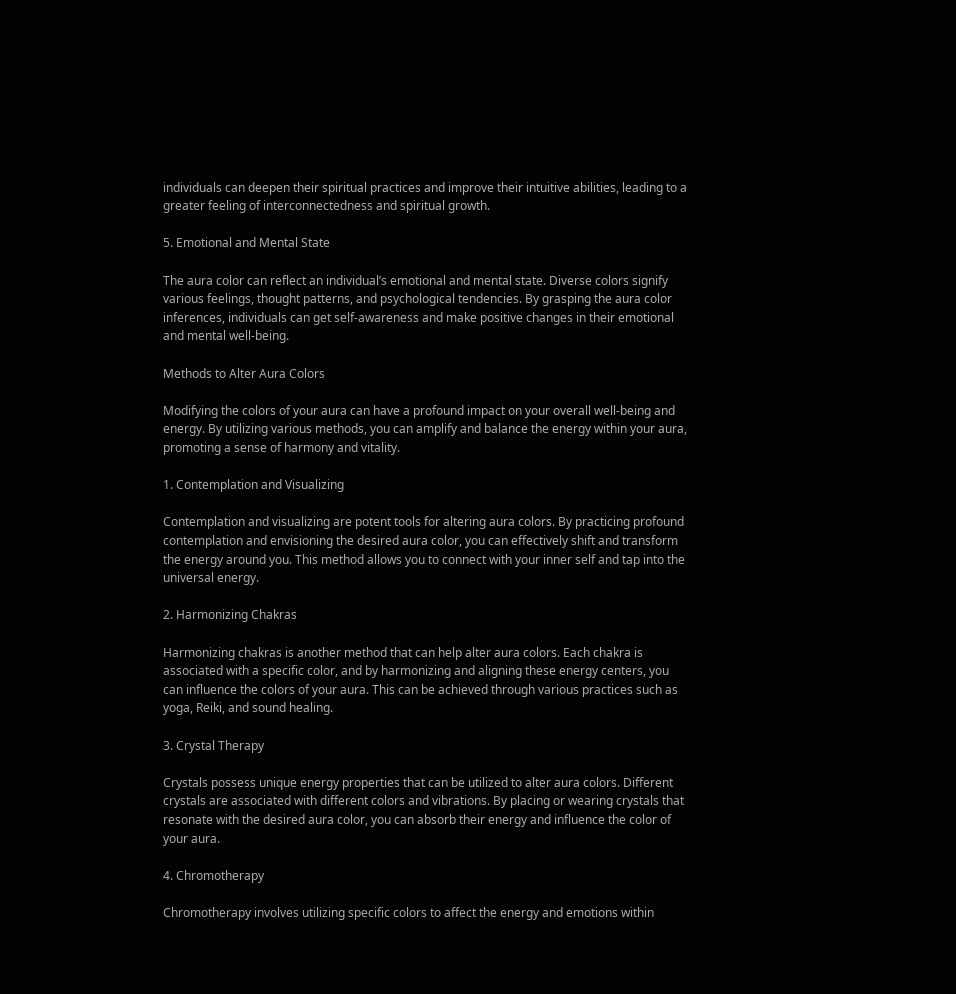individuals can deepen their spiritual practices and improve their intuitive abilities, leading to a greater feeling of interconnectedness and spiritual growth.

5. Emotional and Mental State

The aura color can reflect an individual’s emotional and mental state. Diverse colors signify various feelings, thought patterns, and psychological tendencies. By grasping the aura color inferences, individuals can get self-awareness and make positive changes in their emotional and mental well-being.

Methods to Alter Aura Colors

Modifying the colors of your aura can have a profound impact on your overall well-being and energy. By utilizing various methods, you can amplify and balance the energy within your aura, promoting a sense of harmony and vitality.

1. Contemplation and Visualizing

Contemplation and visualizing are potent tools for altering aura colors. By practicing profound contemplation and envisioning the desired aura color, you can effectively shift and transform the energy around you. This method allows you to connect with your inner self and tap into the universal energy.

2. Harmonizing Chakras

Harmonizing chakras is another method that can help alter aura colors. Each chakra is associated with a specific color, and by harmonizing and aligning these energy centers, you can influence the colors of your aura. This can be achieved through various practices such as yoga, Reiki, and sound healing.

3. Crystal Therapy

Crystals possess unique energy properties that can be utilized to alter aura colors. Different crystals are associated with different colors and vibrations. By placing or wearing crystals that resonate with the desired aura color, you can absorb their energy and influence the color of your aura.

4. Chromotherapy

Chromotherapy involves utilizing specific colors to affect the energy and emotions within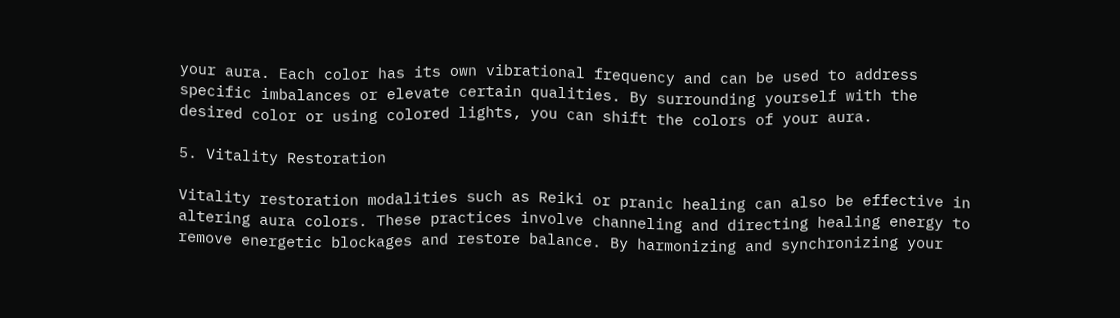your aura. Each color has its own vibrational frequency and can be used to address specific imbalances or elevate certain qualities. By surrounding yourself with the desired color or using colored lights, you can shift the colors of your aura.

5. Vitality Restoration

Vitality restoration modalities such as Reiki or pranic healing can also be effective in altering aura colors. These practices involve channeling and directing healing energy to remove energetic blockages and restore balance. By harmonizing and synchronizing your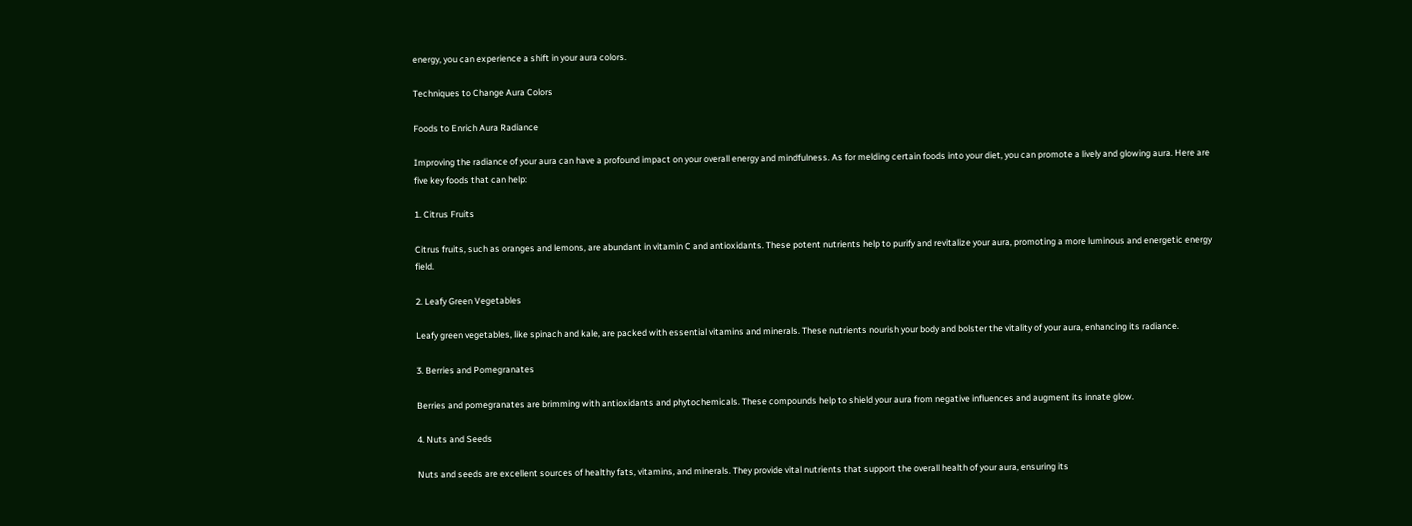energy, you can experience a shift in your aura colors.

Techniques to Change Aura Colors

Foods to Enrich Aura Radiance

Improving the radiance of your aura can have a profound impact on your overall energy and mindfulness. As for melding certain foods into your diet, you can promote a lively and glowing aura. Here are five key foods that can help:

1. Citrus Fruits

Citrus fruits, such as oranges and lemons, are abundant in vitamin C and antioxidants. These potent nutrients help to purify and revitalize your aura, promoting a more luminous and energetic energy field.

2. Leafy Green Vegetables

Leafy green vegetables, like spinach and kale, are packed with essential vitamins and minerals. These nutrients nourish your body and bolster the vitality of your aura, enhancing its radiance.

3. Berries and Pomegranates

Berries and pomegranates are brimming with antioxidants and phytochemicals. These compounds help to shield your aura from negative influences and augment its innate glow.

4. Nuts and Seeds

Nuts and seeds are excellent sources of healthy fats, vitamins, and minerals. They provide vital nutrients that support the overall health of your aura, ensuring its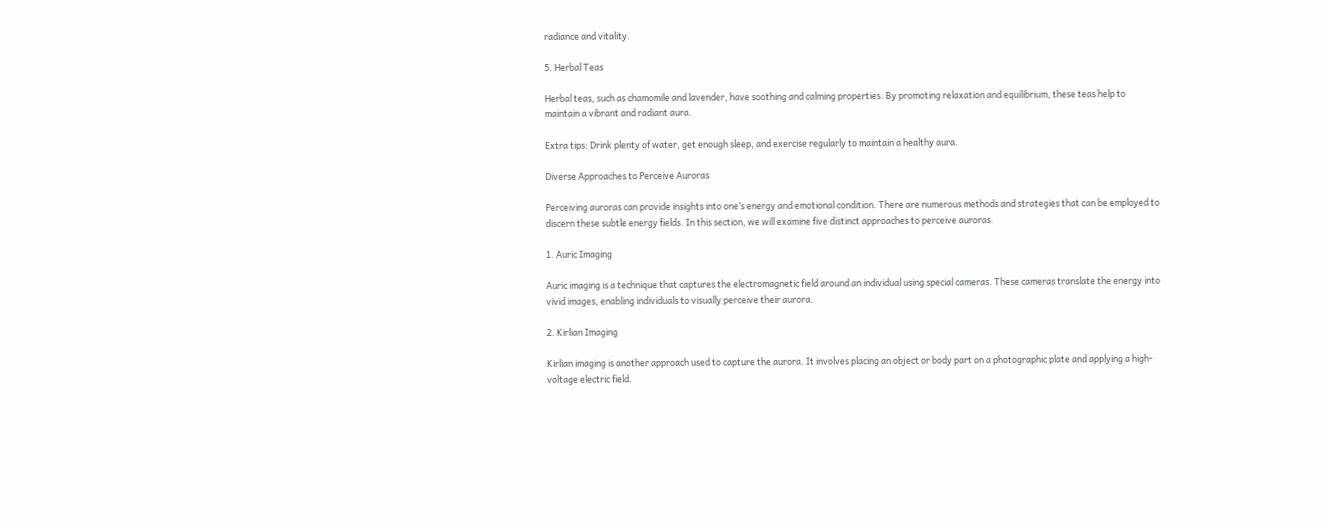radiance and vitality.

5. Herbal Teas

Herbal teas, such as chamomile and lavender, have soothing and calming properties. By promoting relaxation and equilibrium, these teas help to maintain a vibrant and radiant aura.

Extra tips: Drink plenty of water, get enough sleep, and exercise regularly to maintain a healthy aura.

Diverse Approaches to Perceive Auroras

Perceiving auroras can provide insights into one’s energy and emotional condition. There are numerous methods and strategies that can be employed to discern these subtle energy fields. In this section, we will examine five distinct approaches to perceive auroras.

1. Auric Imaging

Auric imaging is a technique that captures the electromagnetic field around an individual using special cameras. These cameras translate the energy into vivid images, enabling individuals to visually perceive their aurora.

2. Kirlian Imaging

Kirlian imaging is another approach used to capture the aurora. It involves placing an object or body part on a photographic plate and applying a high-voltage electric field.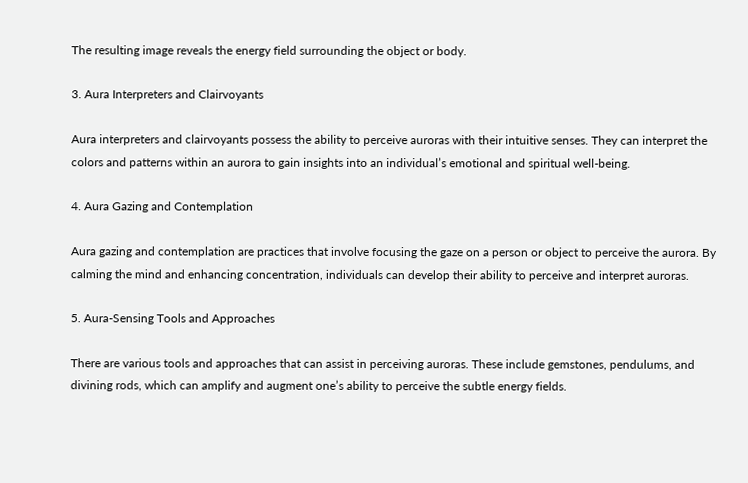The resulting image reveals the energy field surrounding the object or body.

3. Aura Interpreters and Clairvoyants

Aura interpreters and clairvoyants possess the ability to perceive auroras with their intuitive senses. They can interpret the colors and patterns within an aurora to gain insights into an individual’s emotional and spiritual well-being.

4. Aura Gazing and Contemplation

Aura gazing and contemplation are practices that involve focusing the gaze on a person or object to perceive the aurora. By calming the mind and enhancing concentration, individuals can develop their ability to perceive and interpret auroras.

5. Aura-Sensing Tools and Approaches

There are various tools and approaches that can assist in perceiving auroras. These include gemstones, pendulums, and divining rods, which can amplify and augment one’s ability to perceive the subtle energy fields.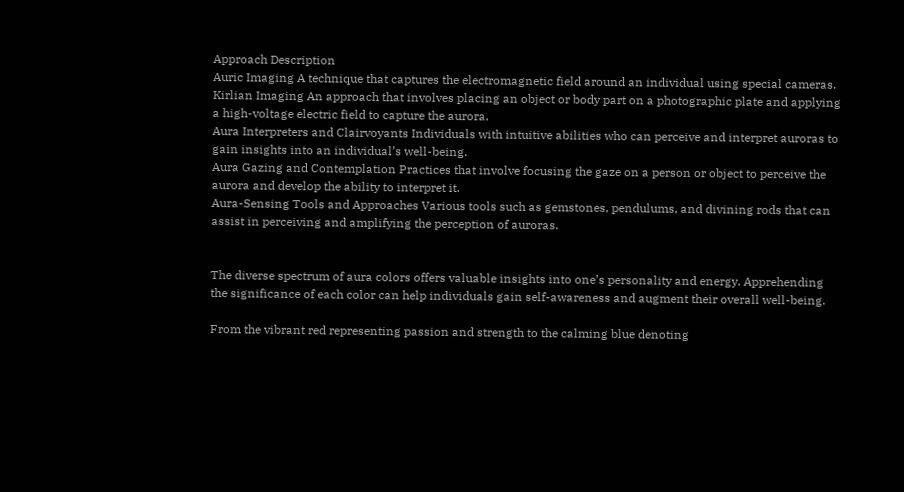Approach Description
Auric Imaging A technique that captures the electromagnetic field around an individual using special cameras.
Kirlian Imaging An approach that involves placing an object or body part on a photographic plate and applying a high-voltage electric field to capture the aurora.
Aura Interpreters and Clairvoyants Individuals with intuitive abilities who can perceive and interpret auroras to gain insights into an individual’s well-being.
Aura Gazing and Contemplation Practices that involve focusing the gaze on a person or object to perceive the aurora and develop the ability to interpret it.
Aura-Sensing Tools and Approaches Various tools such as gemstones, pendulums, and divining rods that can assist in perceiving and amplifying the perception of auroras.


The diverse spectrum of aura colors offers valuable insights into one’s personality and energy. Apprehending the significance of each color can help individuals gain self-awareness and augment their overall well-being.

From the vibrant red representing passion and strength to the calming blue denoting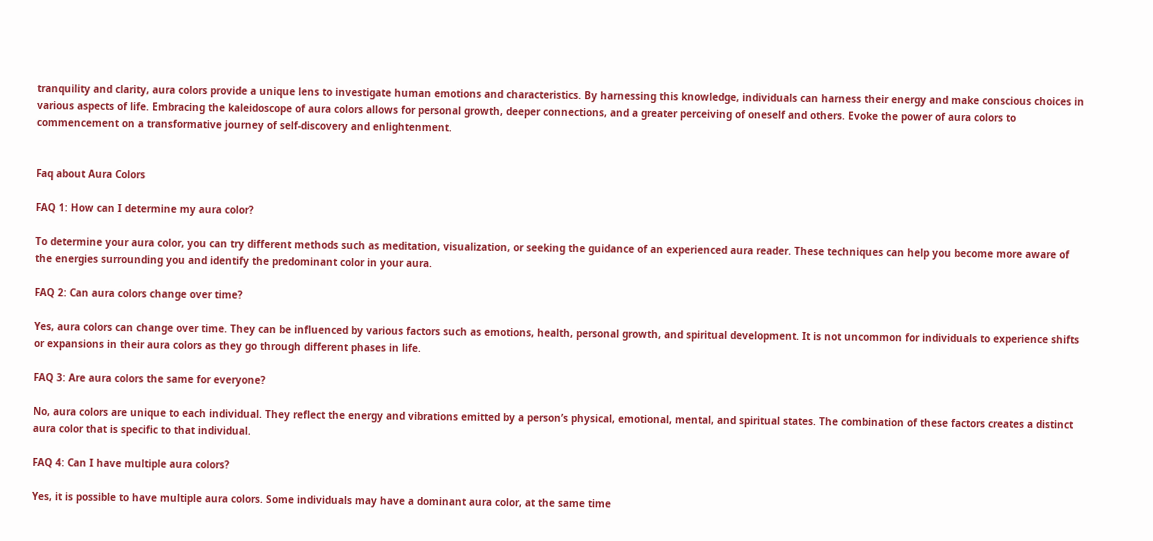tranquility and clarity, aura colors provide a unique lens to investigate human emotions and characteristics. By harnessing this knowledge, individuals can harness their energy and make conscious choices in various aspects of life. Embracing the kaleidoscope of aura colors allows for personal growth, deeper connections, and a greater perceiving of oneself and others. Evoke the power of aura colors to commencement on a transformative journey of self-discovery and enlightenment.


Faq about Aura Colors

FAQ 1: How can I determine my aura color?

To determine your aura color, you can try different methods such as meditation, visualization, or seeking the guidance of an experienced aura reader. These techniques can help you become more aware of the energies surrounding you and identify the predominant color in your aura.

FAQ 2: Can aura colors change over time?

Yes, aura colors can change over time. They can be influenced by various factors such as emotions, health, personal growth, and spiritual development. It is not uncommon for individuals to experience shifts or expansions in their aura colors as they go through different phases in life.

FAQ 3: Are aura colors the same for everyone?

No, aura colors are unique to each individual. They reflect the energy and vibrations emitted by a person’s physical, emotional, mental, and spiritual states. The combination of these factors creates a distinct aura color that is specific to that individual.

FAQ 4: Can I have multiple aura colors?

Yes, it is possible to have multiple aura colors. Some individuals may have a dominant aura color, at the same time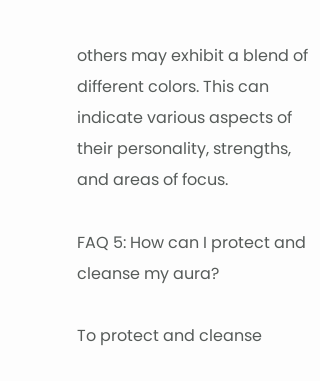others may exhibit a blend of different colors. This can indicate various aspects of their personality, strengths, and areas of focus.

FAQ 5: How can I protect and cleanse my aura?

To protect and cleanse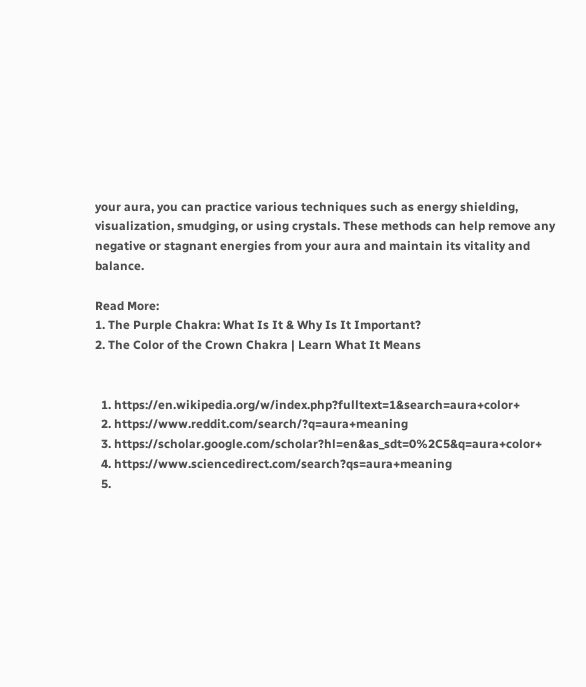your aura, you can practice various techniques such as energy shielding, visualization, smudging, or using crystals. These methods can help remove any negative or stagnant energies from your aura and maintain its vitality and balance.

Read More:
1. The Purple Chakra: What Is It & Why Is It Important?
2. The Color of the Crown Chakra | Learn What It Means


  1. https://en.wikipedia.org/w/index.php?fulltext=1&search=aura+color+
  2. https://www.reddit.com/search/?q=aura+meaning
  3. https://scholar.google.com/scholar?hl=en&as_sdt=0%2C5&q=aura+color+
  4. https://www.sciencedirect.com/search?qs=aura+meaning
  5.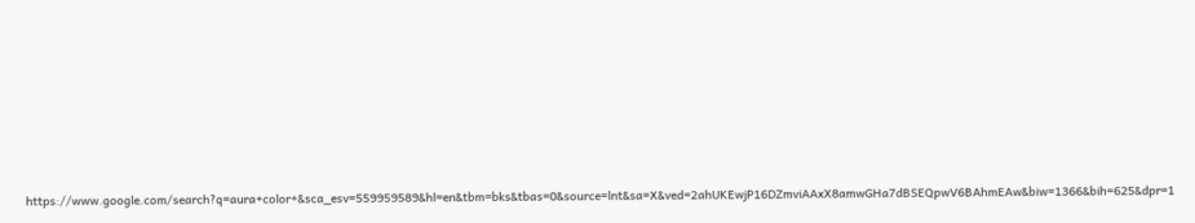https://www.google.com/search?q=aura+color+&sca_esv=559959589&hl=en&tbm=bks&tbas=0&source=lnt&sa=X&ved=2ahUKEwjP16DZmviAAxX8amwGHa7dBSEQpwV6BAhmEAw&biw=1366&bih=625&dpr=1